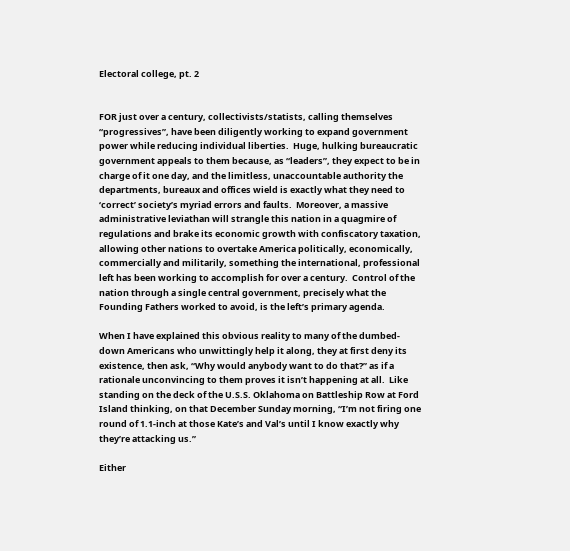Electoral college, pt. 2


FOR just over a century, collectivists/statists, calling themselves “progressives”, have been diligently working to expand government power while reducing individual liberties.  Huge, hulking bureaucratic government appeals to them because, as “leaders”, they expect to be in charge of it one day, and the limitless, unaccountable authority the departments, bureaux and offices wield is exactly what they need to ‘correct’ society’s myriad errors and faults.  Moreover, a massive administrative leviathan will strangle this nation in a quagmire of regulations and brake its economic growth with confiscatory taxation, allowing other nations to overtake America politically, economically, commercially and militarily, something the international, professional left has been working to accomplish for over a century.  Control of the nation through a single central government, precisely what the Founding Fathers worked to avoid, is the left’s primary agenda.

When I have explained this obvious reality to many of the dumbed-down Americans who unwittingly help it along, they at first deny its existence, then ask, “Why would anybody want to do that?” as if a rationale unconvincing to them proves it isn’t happening at all.  Like standing on the deck of the U.S.S. Oklahoma on Battleship Row at Ford Island thinking, on that December Sunday morning, “I’m not firing one round of 1.1-inch at those Kate’s and Val’s until I know exactly why they’re attacking us.”

Either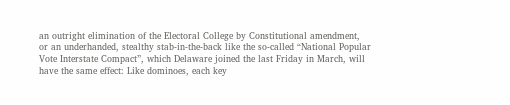an outright elimination of the Electoral College by Constitutional amendment, or an underhanded, stealthy stab-in-the-back like the so-called “National Popular Vote Interstate Compact”, which Delaware joined the last Friday in March, will have the same effect: Like dominoes, each key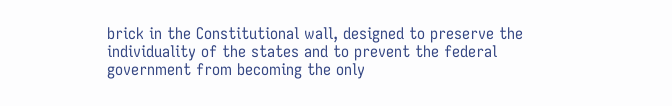brick in the Constitutional wall, designed to preserve the individuality of the states and to prevent the federal government from becoming the only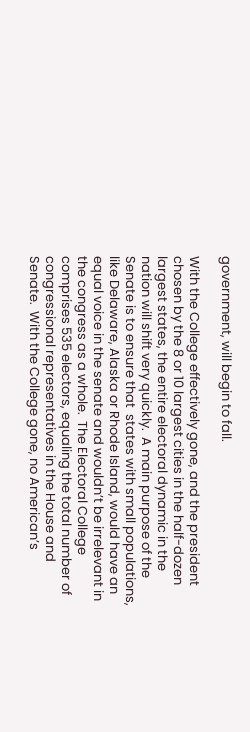government, will begin to fall.

With the College effectively gone, and the president chosen by the 8 or 10 largest cities in the half-dozen largest states, the entire electoral dynamic in the nation will shift very quickly.  A main purpose of the Senate is to ensure that  states with small populations, like Delaware, Alaska or Rhode Island, would have an equal voice in the senate and wouldn’t be irrelevant in the congress as a whole.  The Electoral College comprises 535 electors, equaling the total number of congressional representatives in the House and Senate.  With the College gone, no American’s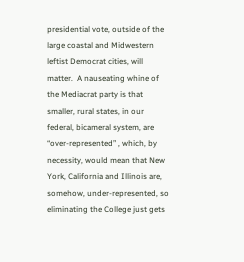presidential vote, outside of the large coastal and Midwestern leftist Democrat cities, will matter.  A nauseating whine of the Mediacrat party is that smaller, rural states, in our federal, bicameral system, are “over-represented” , which, by necessity, would mean that New York, California and Illinois are, somehow, under-represented, so eliminating the College just gets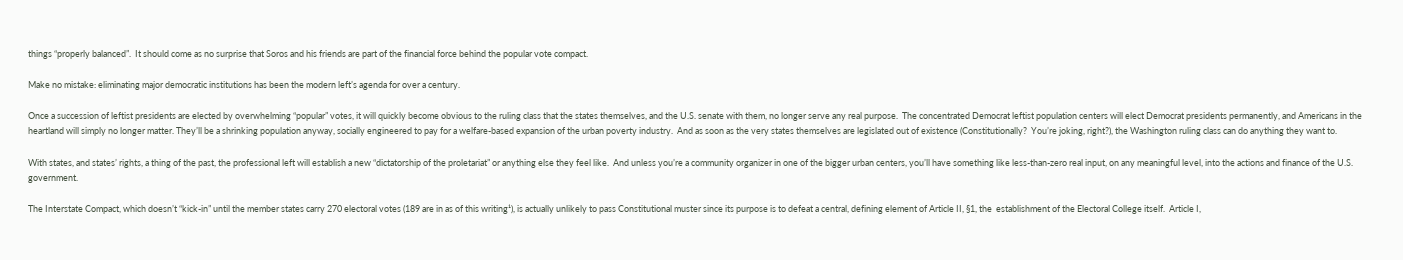things “properly balanced”.  It should come as no surprise that Soros and his friends are part of the financial force behind the popular vote compact.

Make no mistake: eliminating major democratic institutions has been the modern left’s agenda for over a century.

Once a succession of leftist presidents are elected by overwhelming “popular” votes, it will quickly become obvious to the ruling class that the states themselves, and the U.S. senate with them, no longer serve any real purpose.  The concentrated Democrat leftist population centers will elect Democrat presidents permanently, and Americans in the heartland will simply no longer matter. They’ll be a shrinking population anyway, socially engineered to pay for a welfare-based expansion of the urban poverty industry.  And as soon as the very states themselves are legislated out of existence (Constitutionally?  You’re joking, right?), the Washington ruling class can do anything they want to.

With states, and states’ rights, a thing of the past, the professional left will establish a new “dictatorship of the proletariat” or anything else they feel like.  And unless you’re a community organizer in one of the bigger urban centers, you’ll have something like less-than-zero real input, on any meaningful level, into the actions and finance of the U.S. government.

The Interstate Compact, which doesn’t “kick-in” until the member states carry 270 electoral votes (189 are in as of this writing¹), is actually unlikely to pass Constitutional muster since its purpose is to defeat a central, defining element of Article II, §1, the  establishment of the Electoral College itself.  Article I,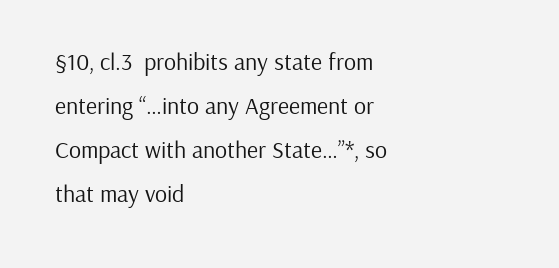§10, cl.3  prohibits any state from entering “…into any Agreement or Compact with another State…”*, so that may void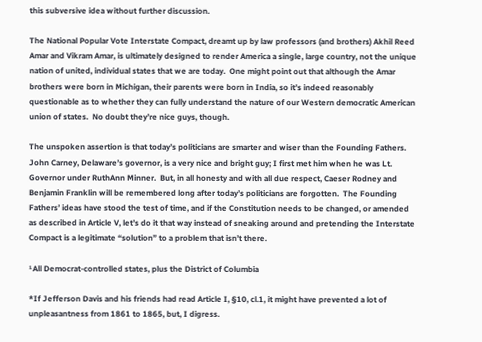this subversive idea without further discussion.

The National Popular Vote Interstate Compact, dreamt up by law professors (and brothers) Akhil Reed Amar and Vikram Amar, is ultimately designed to render America a single, large country, not the unique nation of united, individual states that we are today.  One might point out that although the Amar brothers were born in Michigan, their parents were born in India, so it’s indeed reasonably questionable as to whether they can fully understand the nature of our Western democratic American union of states.  No doubt they’re nice guys, though.

The unspoken assertion is that today’s politicians are smarter and wiser than the Founding Fathers.  John Carney, Delaware’s governor, is a very nice and bright guy; I first met him when he was Lt. Governor under RuthAnn Minner.  But, in all honesty and with all due respect, Caeser Rodney and Benjamin Franklin will be remembered long after today’s politicians are forgotten.  The Founding Fathers’ ideas have stood the test of time, and if the Constitution needs to be changed, or amended as described in Article V, let’s do it that way instead of sneaking around and pretending the Interstate Compact is a legitimate “solution” to a problem that isn’t there.

¹All Democrat-controlled states, plus the District of Columbia

*If Jefferson Davis and his friends had read Article I, §10, cl.1, it might have prevented a lot of unpleasantness from 1861 to 1865, but, I digress.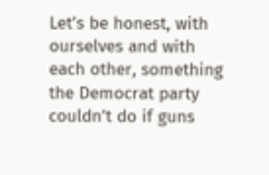Let’s be honest, with ourselves and with each other, something the Democrat party couldn’t do if guns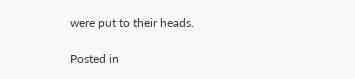were put to their heads.

Posted in